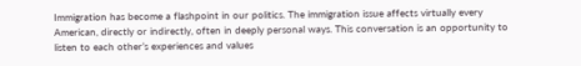Immigration has become a flashpoint in our politics. The immigration issue affects virtually every American, directly or indirectly, often in deeply personal ways. This conversation is an opportunity to listen to each other’s experiences and values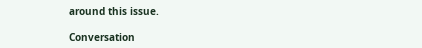around this issue.

Conversation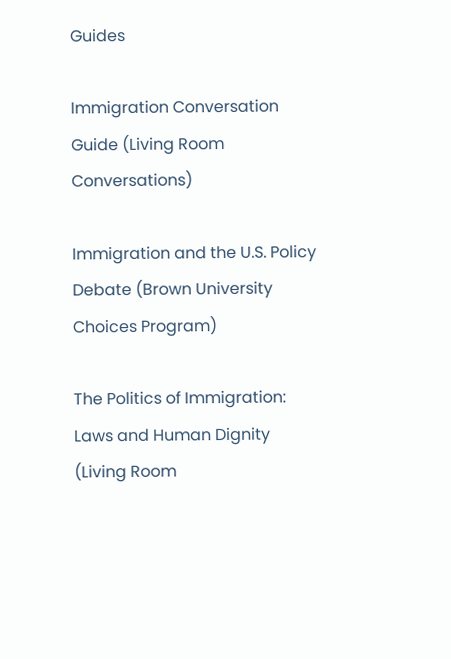Guides

Immigration Conversation Guide (Living Room Conversations)

Immigration and the U.S. Policy Debate (Brown University Choices Program)

The Politics of Immigration: Laws and Human Dignity (Living Room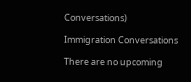Conversations)

Immigration Conversations

There are no upcoming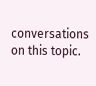conversations on this topic.